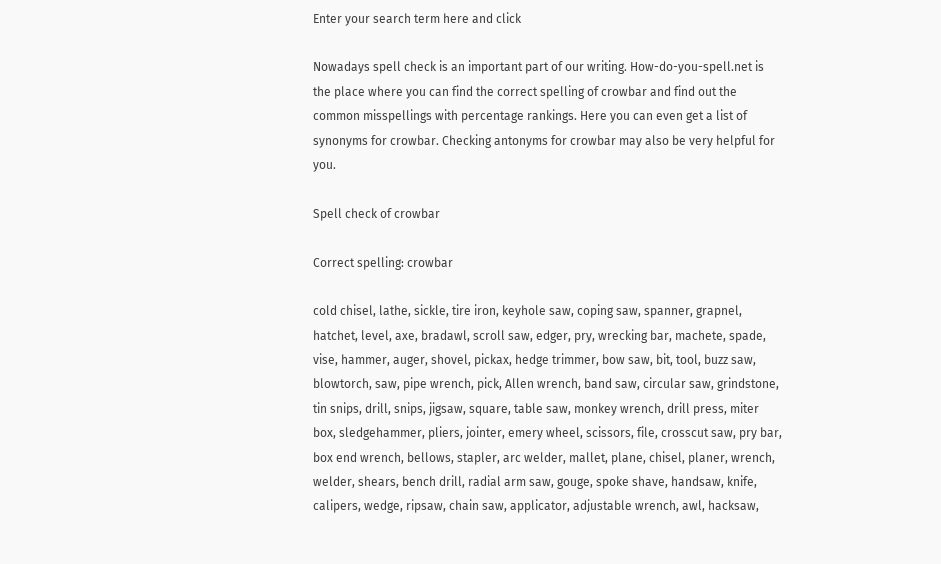Enter your search term here and click

Nowadays spell check is an important part of our writing. How-do-you-spell.net is the place where you can find the correct spelling of crowbar and find out the common misspellings with percentage rankings. Here you can even get a list of synonyms for crowbar. Checking antonyms for crowbar may also be very helpful for you.

Spell check of crowbar

Correct spelling: crowbar

cold chisel, lathe, sickle, tire iron, keyhole saw, coping saw, spanner, grapnel, hatchet, level, axe, bradawl, scroll saw, edger, pry, wrecking bar, machete, spade, vise, hammer, auger, shovel, pickax, hedge trimmer, bow saw, bit, tool, buzz saw, blowtorch, saw, pipe wrench, pick, Allen wrench, band saw, circular saw, grindstone, tin snips, drill, snips, jigsaw, square, table saw, monkey wrench, drill press, miter box, sledgehammer, pliers, jointer, emery wheel, scissors, file, crosscut saw, pry bar, box end wrench, bellows, stapler, arc welder, mallet, plane, chisel, planer, wrench, welder, shears, bench drill, radial arm saw, gouge, spoke shave, handsaw, knife, calipers, wedge, ripsaw, chain saw, applicator, adjustable wrench, awl, hacksaw,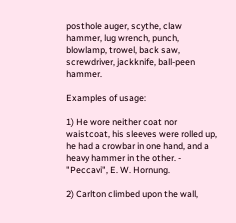posthole auger, scythe, claw hammer, lug wrench, punch, blowlamp, trowel, back saw, screwdriver, jackknife, ball-peen hammer.

Examples of usage:

1) He wore neither coat nor waistcoat, his sleeves were rolled up, he had a crowbar in one hand, and a heavy hammer in the other. - "Peccavi", E. W. Hornung.

2) Carlton climbed upon the wall,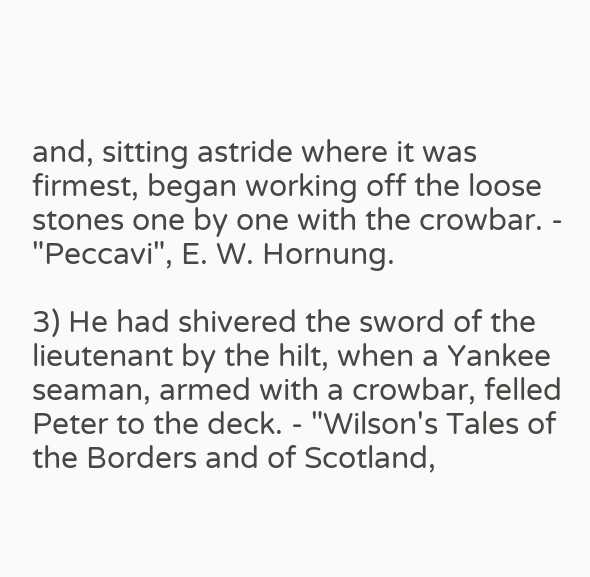and, sitting astride where it was firmest, began working off the loose stones one by one with the crowbar. - "Peccavi", E. W. Hornung.

3) He had shivered the sword of the lieutenant by the hilt, when a Yankee seaman, armed with a crowbar, felled Peter to the deck. - "Wilson's Tales of the Borders and of Scotland,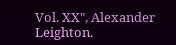Vol. XX", Alexander Leighton.